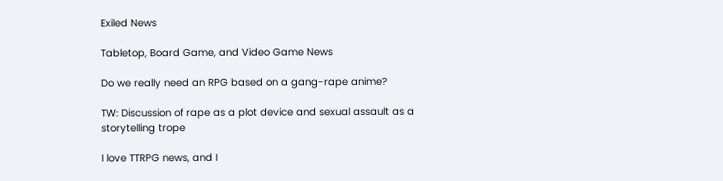Exiled News

Tabletop, Board Game, and Video Game News

Do we really need an RPG based on a gang-rape anime?

TW: Discussion of rape as a plot device and sexual assault as a storytelling trope

I love TTRPG news, and I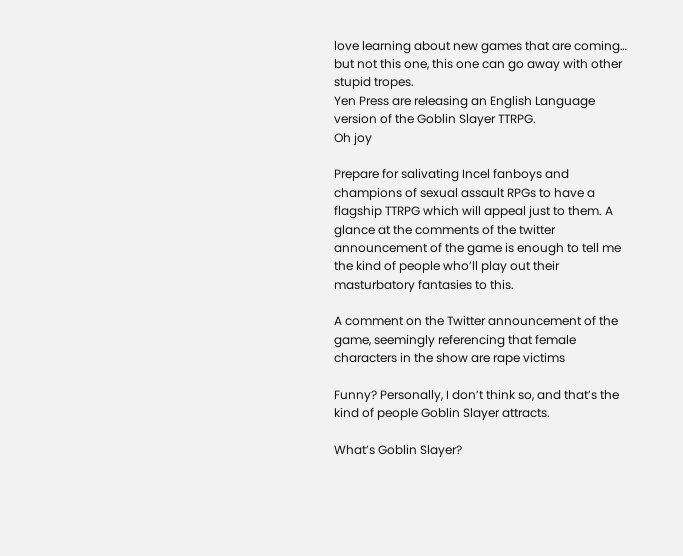love learning about new games that are coming… but not this one, this one can go away with other stupid tropes.
Yen Press are releasing an English Language version of the Goblin Slayer TTRPG.
Oh joy

Prepare for salivating Incel fanboys and champions of sexual assault RPGs to have a flagship TTRPG which will appeal just to them. A glance at the comments of the twitter announcement of the game is enough to tell me the kind of people who’ll play out their masturbatory fantasies to this.

A comment on the Twitter announcement of the game, seemingly referencing that female characters in the show are rape victims

Funny? Personally, I don’t think so, and that’s the kind of people Goblin Slayer attracts.

What’s Goblin Slayer?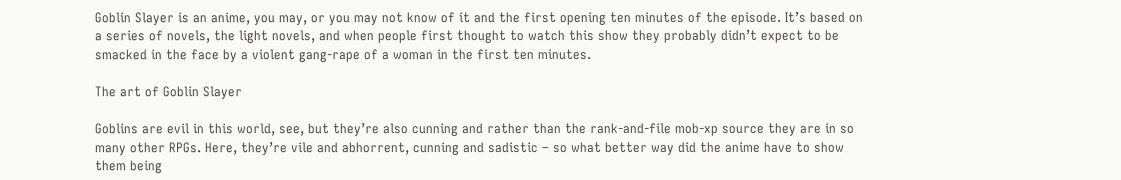Goblin Slayer is an anime, you may, or you may not know of it and the first opening ten minutes of the episode. It’s based on a series of novels, the light novels, and when people first thought to watch this show they probably didn’t expect to be smacked in the face by a violent gang-rape of a woman in the first ten minutes.

The art of Goblin Slayer

Goblins are evil in this world, see, but they’re also cunning and rather than the rank-and-file mob-xp source they are in so many other RPGs. Here, they’re vile and abhorrent, cunning and sadistic – so what better way did the anime have to show them being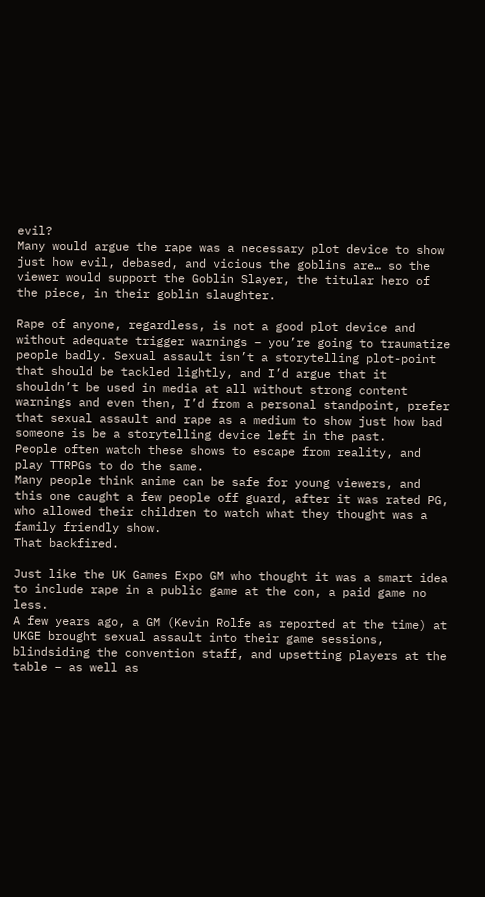evil?
Many would argue the rape was a necessary plot device to show just how evil, debased, and vicious the goblins are… so the viewer would support the Goblin Slayer, the titular hero of the piece, in their goblin slaughter.

Rape of anyone, regardless, is not a good plot device and without adequate trigger warnings – you’re going to traumatize people badly. Sexual assault isn’t a storytelling plot-point that should be tackled lightly, and I’d argue that it shouldn’t be used in media at all without strong content warnings and even then, I’d from a personal standpoint, prefer that sexual assault and rape as a medium to show just how bad someone is be a storytelling device left in the past.
People often watch these shows to escape from reality, and play TTRPGs to do the same.
Many people think anime can be safe for young viewers, and this one caught a few people off guard, after it was rated PG, who allowed their children to watch what they thought was a family friendly show.
That backfired.

Just like the UK Games Expo GM who thought it was a smart idea to include rape in a public game at the con, a paid game no less.
A few years ago, a GM (Kevin Rolfe as reported at the time) at UKGE brought sexual assault into their game sessions, blindsiding the convention staff, and upsetting players at the table – as well as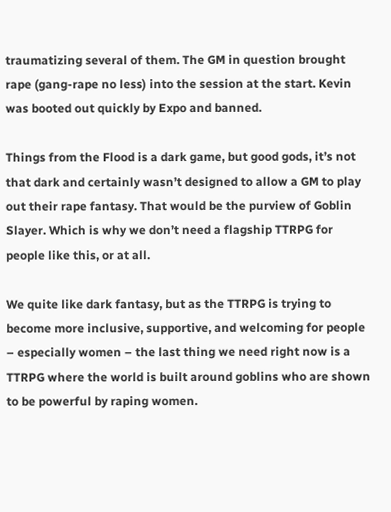traumatizing several of them. The GM in question brought rape (gang-rape no less) into the session at the start. Kevin was booted out quickly by Expo and banned.

Things from the Flood is a dark game, but good gods, it’s not that dark and certainly wasn’t designed to allow a GM to play out their rape fantasy. That would be the purview of Goblin Slayer. Which is why we don’t need a flagship TTRPG for people like this, or at all.

We quite like dark fantasy, but as the TTRPG is trying to become more inclusive, supportive, and welcoming for people – especially women – the last thing we need right now is a TTRPG where the world is built around goblins who are shown to be powerful by raping women.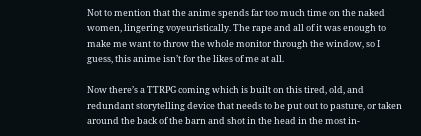Not to mention that the anime spends far too much time on the naked women, lingering voyeuristically. The rape and all of it was enough to make me want to throw the whole monitor through the window, so I guess, this anime isn’t for the likes of me at all.

Now there’s a TTRPG coming which is built on this tired, old, and redundant storytelling device that needs to be put out to pasture, or taken around the back of the barn and shot in the head in the most in-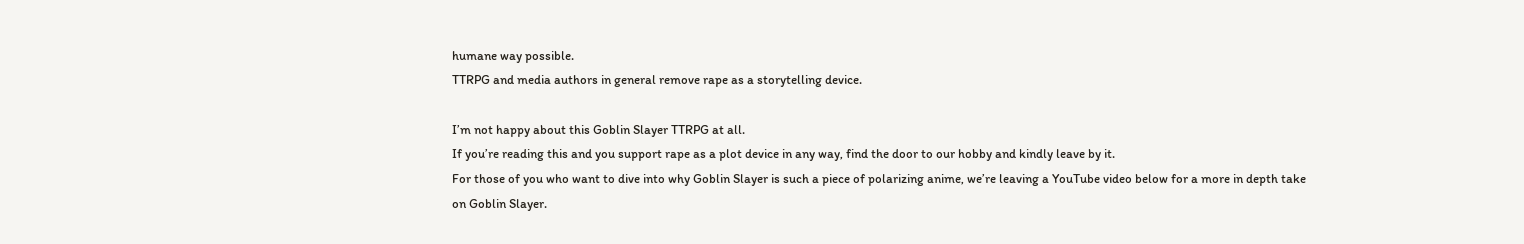humane way possible.
TTRPG and media authors in general remove rape as a storytelling device.

I’m not happy about this Goblin Slayer TTRPG at all.
If you’re reading this and you support rape as a plot device in any way, find the door to our hobby and kindly leave by it.
For those of you who want to dive into why Goblin Slayer is such a piece of polarizing anime, we’re leaving a YouTube video below for a more in depth take on Goblin Slayer.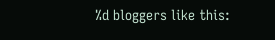%d bloggers like this: